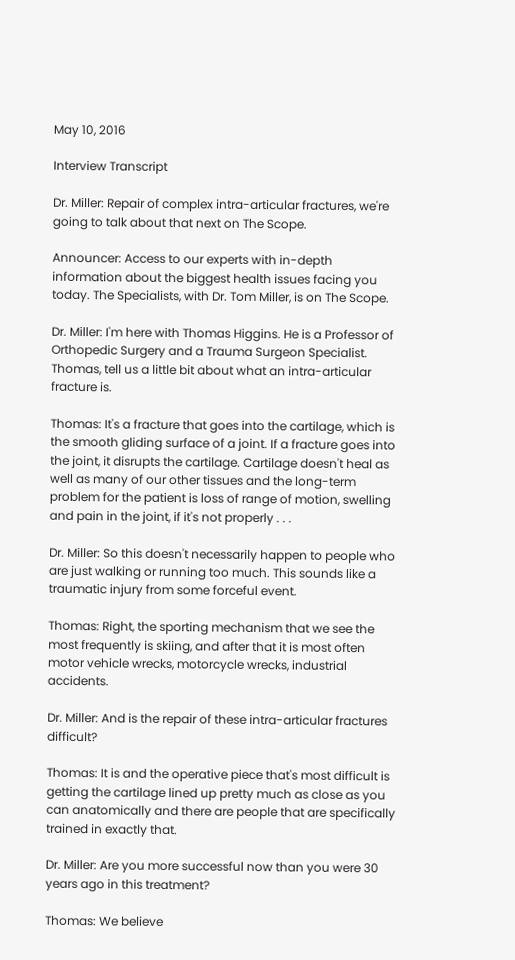May 10, 2016

Interview Transcript

Dr. Miller: Repair of complex intra-articular fractures, we're going to talk about that next on The Scope.

Announcer: Access to our experts with in-depth information about the biggest health issues facing you today. The Specialists, with Dr. Tom Miller, is on The Scope.

Dr. Miller: I'm here with Thomas Higgins. He is a Professor of Orthopedic Surgery and a Trauma Surgeon Specialist. Thomas, tell us a little bit about what an intra-articular fracture is.

Thomas: It's a fracture that goes into the cartilage, which is the smooth gliding surface of a joint. If a fracture goes into the joint, it disrupts the cartilage. Cartilage doesn't heal as well as many of our other tissues and the long-term problem for the patient is loss of range of motion, swelling and pain in the joint, if it's not properly . . .

Dr. Miller: So this doesn't necessarily happen to people who are just walking or running too much. This sounds like a traumatic injury from some forceful event.

Thomas: Right, the sporting mechanism that we see the most frequently is skiing, and after that it is most often motor vehicle wrecks, motorcycle wrecks, industrial accidents.

Dr. Miller: And is the repair of these intra-articular fractures difficult?

Thomas: It is and the operative piece that's most difficult is getting the cartilage lined up pretty much as close as you can anatomically and there are people that are specifically trained in exactly that.

Dr. Miller: Are you more successful now than you were 30 years ago in this treatment?

Thomas: We believe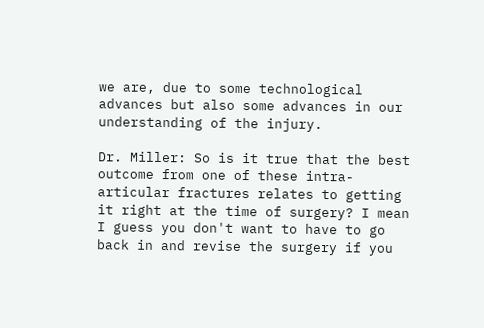we are, due to some technological advances but also some advances in our understanding of the injury.

Dr. Miller: So is it true that the best outcome from one of these intra-articular fractures relates to getting it right at the time of surgery? I mean I guess you don't want to have to go back in and revise the surgery if you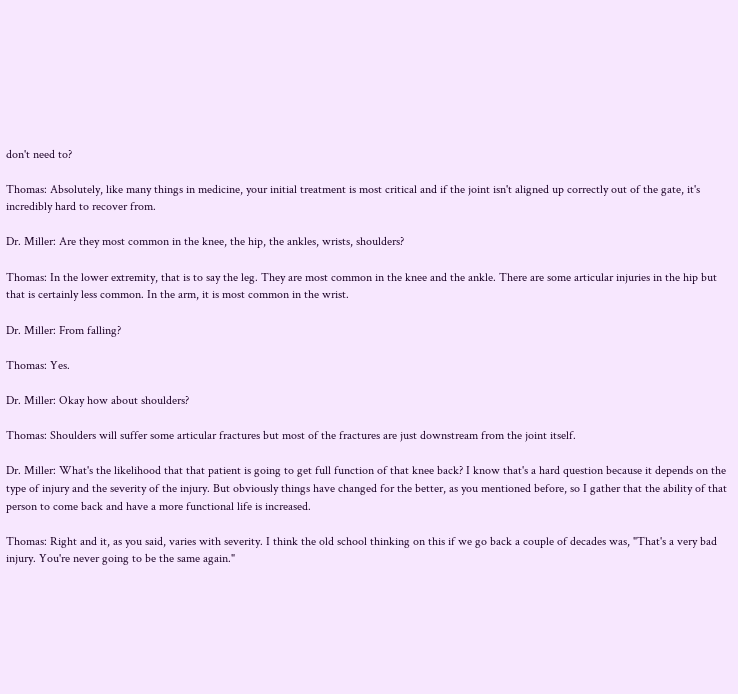don't need to?

Thomas: Absolutely, like many things in medicine, your initial treatment is most critical and if the joint isn't aligned up correctly out of the gate, it's incredibly hard to recover from.

Dr. Miller: Are they most common in the knee, the hip, the ankles, wrists, shoulders?

Thomas: In the lower extremity, that is to say the leg. They are most common in the knee and the ankle. There are some articular injuries in the hip but that is certainly less common. In the arm, it is most common in the wrist.

Dr. Miller: From falling?

Thomas: Yes.

Dr. Miller: Okay how about shoulders?

Thomas: Shoulders will suffer some articular fractures but most of the fractures are just downstream from the joint itself.

Dr. Miller: What's the likelihood that that patient is going to get full function of that knee back? I know that's a hard question because it depends on the type of injury and the severity of the injury. But obviously things have changed for the better, as you mentioned before, so I gather that the ability of that person to come back and have a more functional life is increased.

Thomas: Right and it, as you said, varies with severity. I think the old school thinking on this if we go back a couple of decades was, "That's a very bad injury. You're never going to be the same again."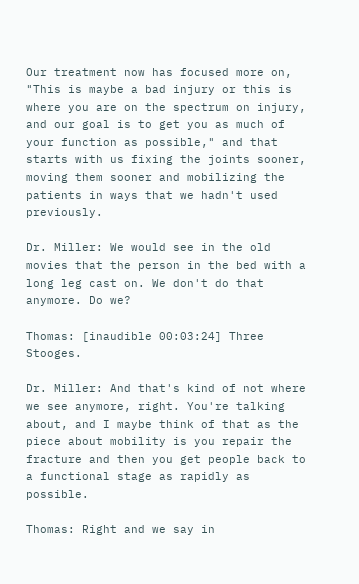Our treatment now has focused more on, "This is maybe a bad injury or this is where you are on the spectrum on injury, and our goal is to get you as much of your function as possible," and that starts with us fixing the joints sooner, moving them sooner and mobilizing the patients in ways that we hadn't used previously.

Dr. Miller: We would see in the old movies that the person in the bed with a long leg cast on. We don't do that anymore. Do we?

Thomas: [inaudible 00:03:24] Three Stooges.

Dr. Miller: And that's kind of not where we see anymore, right. You're talking about, and I maybe think of that as the piece about mobility is you repair the fracture and then you get people back to a functional stage as rapidly as possible.

Thomas: Right and we say in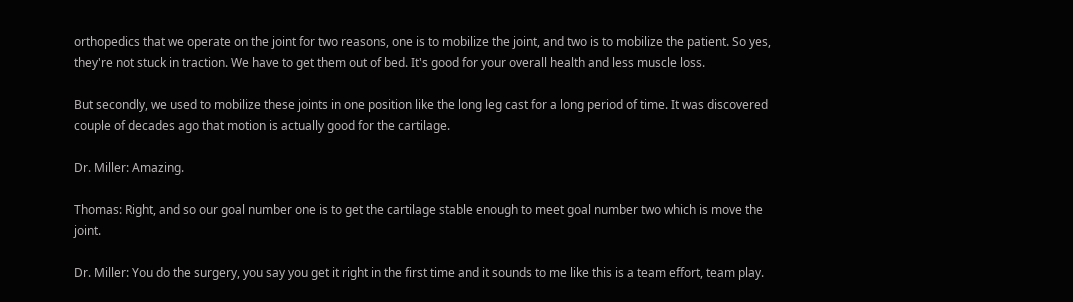orthopedics that we operate on the joint for two reasons, one is to mobilize the joint, and two is to mobilize the patient. So yes, they're not stuck in traction. We have to get them out of bed. It's good for your overall health and less muscle loss.

But secondly, we used to mobilize these joints in one position like the long leg cast for a long period of time. It was discovered couple of decades ago that motion is actually good for the cartilage.

Dr. Miller: Amazing.

Thomas: Right, and so our goal number one is to get the cartilage stable enough to meet goal number two which is move the joint.

Dr. Miller: You do the surgery, you say you get it right in the first time and it sounds to me like this is a team effort, team play.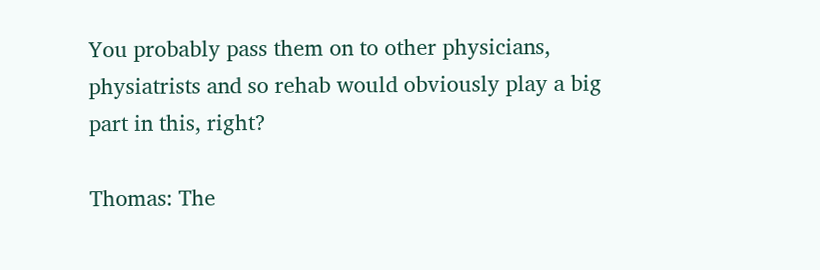You probably pass them on to other physicians, physiatrists and so rehab would obviously play a big part in this, right?

Thomas: The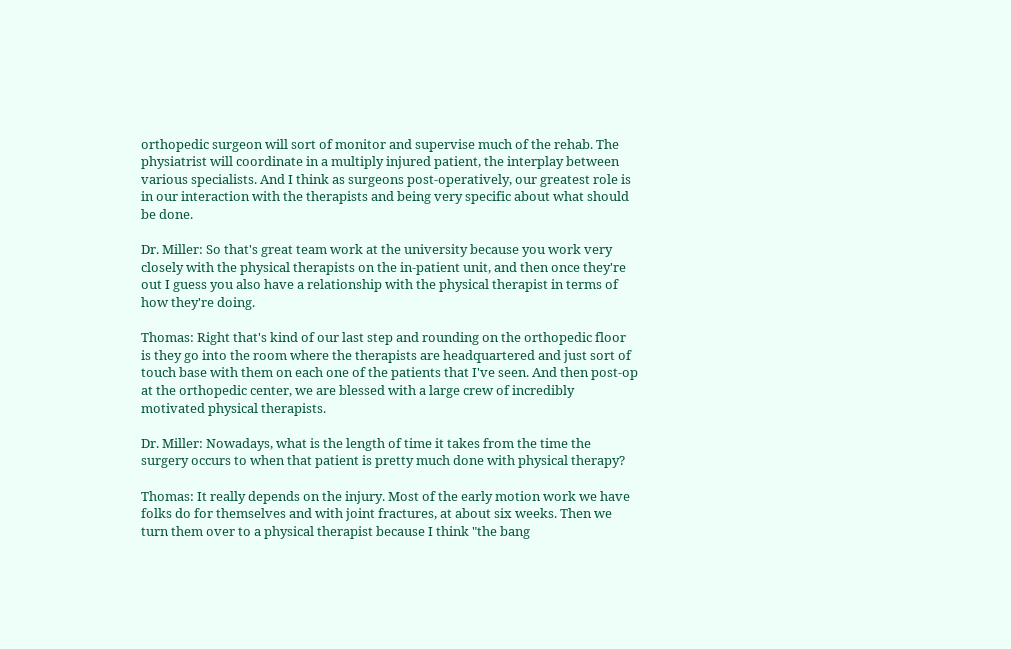orthopedic surgeon will sort of monitor and supervise much of the rehab. The physiatrist will coordinate in a multiply injured patient, the interplay between various specialists. And I think as surgeons post-operatively, our greatest role is in our interaction with the therapists and being very specific about what should be done.

Dr. Miller: So that's great team work at the university because you work very closely with the physical therapists on the in-patient unit, and then once they're out I guess you also have a relationship with the physical therapist in terms of how they're doing.

Thomas: Right that's kind of our last step and rounding on the orthopedic floor is they go into the room where the therapists are headquartered and just sort of touch base with them on each one of the patients that I've seen. And then post-op at the orthopedic center, we are blessed with a large crew of incredibly motivated physical therapists.

Dr. Miller: Nowadays, what is the length of time it takes from the time the surgery occurs to when that patient is pretty much done with physical therapy?

Thomas: It really depends on the injury. Most of the early motion work we have folks do for themselves and with joint fractures, at about six weeks. Then we turn them over to a physical therapist because I think "the bang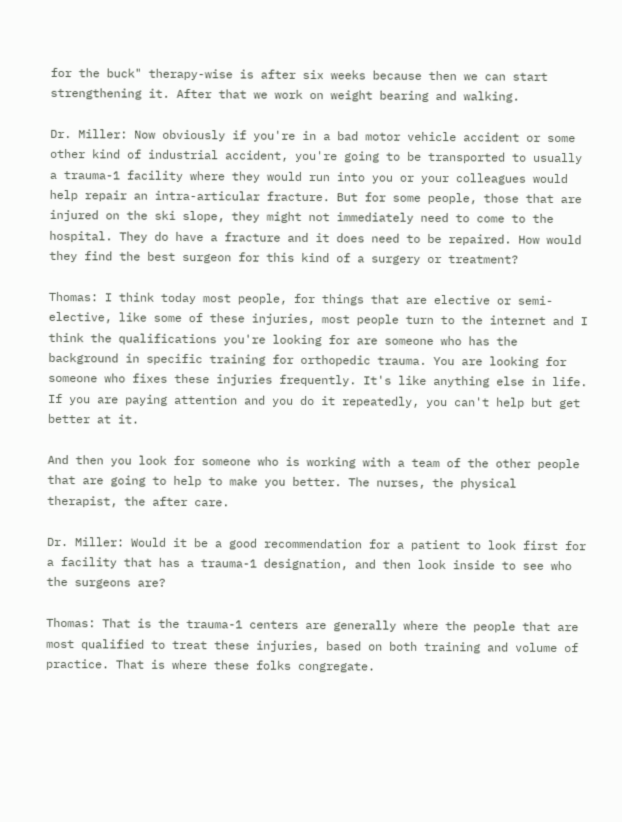for the buck" therapy-wise is after six weeks because then we can start strengthening it. After that we work on weight bearing and walking.

Dr. Miller: Now obviously if you're in a bad motor vehicle accident or some other kind of industrial accident, you're going to be transported to usually a trauma-1 facility where they would run into you or your colleagues would help repair an intra-articular fracture. But for some people, those that are injured on the ski slope, they might not immediately need to come to the hospital. They do have a fracture and it does need to be repaired. How would they find the best surgeon for this kind of a surgery or treatment?

Thomas: I think today most people, for things that are elective or semi-elective, like some of these injuries, most people turn to the internet and I think the qualifications you're looking for are someone who has the background in specific training for orthopedic trauma. You are looking for someone who fixes these injuries frequently. It's like anything else in life. If you are paying attention and you do it repeatedly, you can't help but get better at it.

And then you look for someone who is working with a team of the other people that are going to help to make you better. The nurses, the physical therapist, the after care.

Dr. Miller: Would it be a good recommendation for a patient to look first for a facility that has a trauma-1 designation, and then look inside to see who the surgeons are?

Thomas: That is the trauma-1 centers are generally where the people that are most qualified to treat these injuries, based on both training and volume of practice. That is where these folks congregate.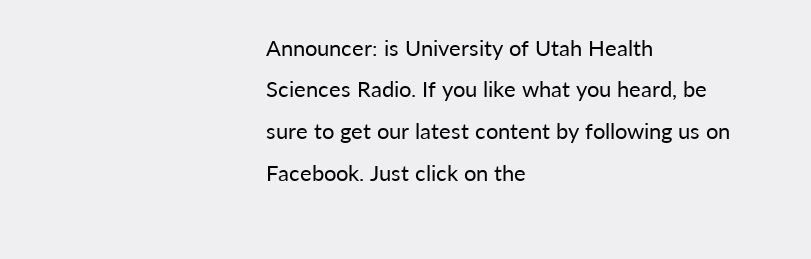Announcer: is University of Utah Health Sciences Radio. If you like what you heard, be sure to get our latest content by following us on Facebook. Just click on the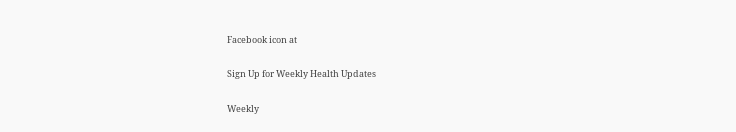Facebook icon at

Sign Up for Weekly Health Updates

Weekly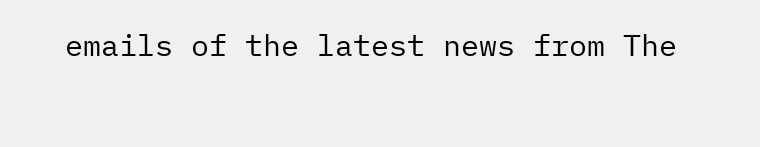emails of the latest news from The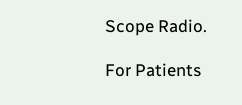Scope Radio.

For Patients